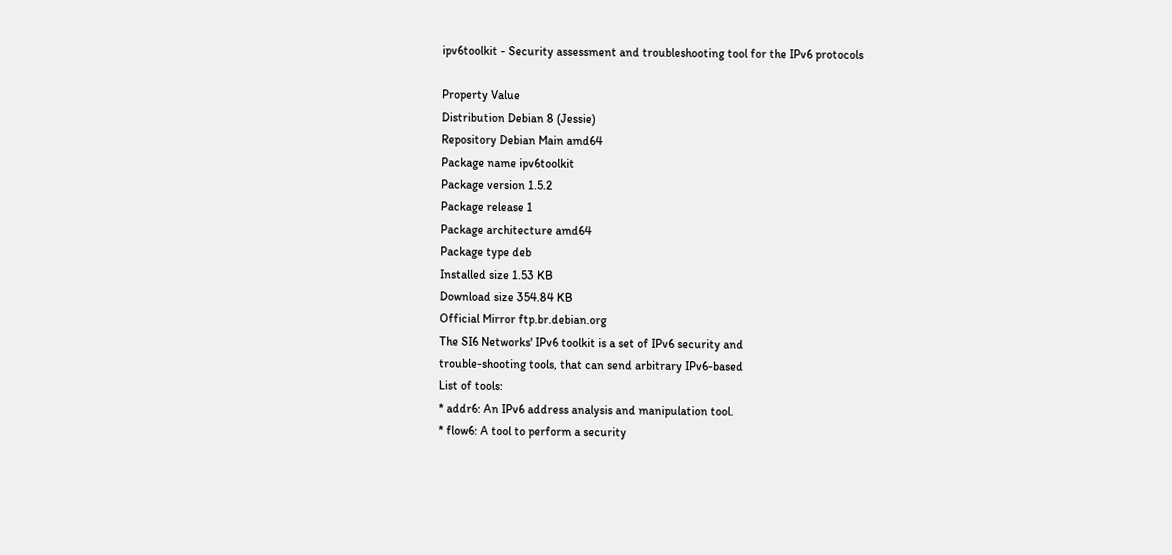ipv6toolkit - Security assessment and troubleshooting tool for the IPv6 protocols

Property Value
Distribution Debian 8 (Jessie)
Repository Debian Main amd64
Package name ipv6toolkit
Package version 1.5.2
Package release 1
Package architecture amd64
Package type deb
Installed size 1.53 KB
Download size 354.84 KB
Official Mirror ftp.br.debian.org
The SI6 Networks' IPv6 toolkit is a set of IPv6 security and
trouble-shooting tools, that can send arbitrary IPv6-based
List of tools:
* addr6: An IPv6 address analysis and manipulation tool.
* flow6: A tool to perform a security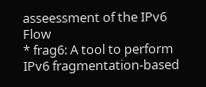asseessment of the IPv6 Flow
* frag6: A tool to perform IPv6 fragmentation-based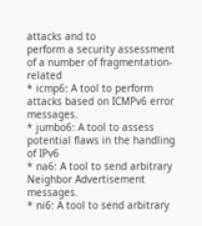attacks and to
perform a security assessment of a number of fragmentation-related
* icmp6: A tool to perform attacks based on ICMPv6 error messages.
* jumbo6: A tool to assess potential flaws in the handling of IPv6
* na6: A tool to send arbitrary Neighbor Advertisement messages.
* ni6: A tool to send arbitrary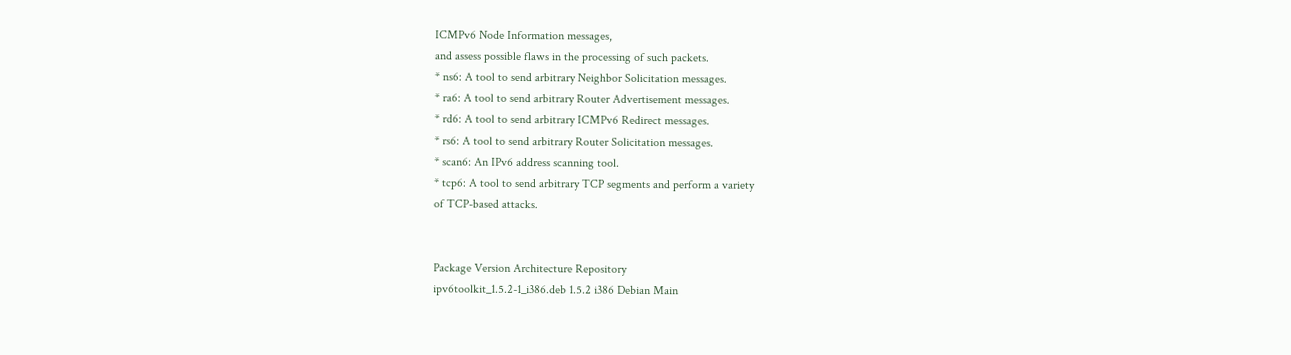ICMPv6 Node Information messages,
and assess possible flaws in the processing of such packets.
* ns6: A tool to send arbitrary Neighbor Solicitation messages.
* ra6: A tool to send arbitrary Router Advertisement messages.
* rd6: A tool to send arbitrary ICMPv6 Redirect messages.
* rs6: A tool to send arbitrary Router Solicitation messages.
* scan6: An IPv6 address scanning tool.
* tcp6: A tool to send arbitrary TCP segments and perform a variety
of TCP-based attacks.


Package Version Architecture Repository
ipv6toolkit_1.5.2-1_i386.deb 1.5.2 i386 Debian Main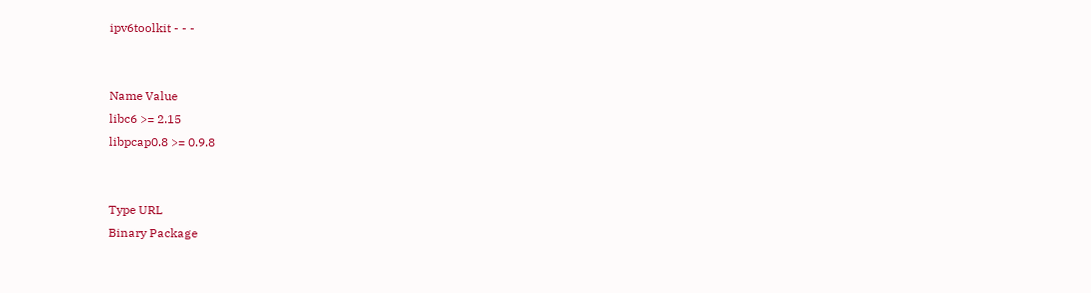ipv6toolkit - - -


Name Value
libc6 >= 2.15
libpcap0.8 >= 0.9.8


Type URL
Binary Package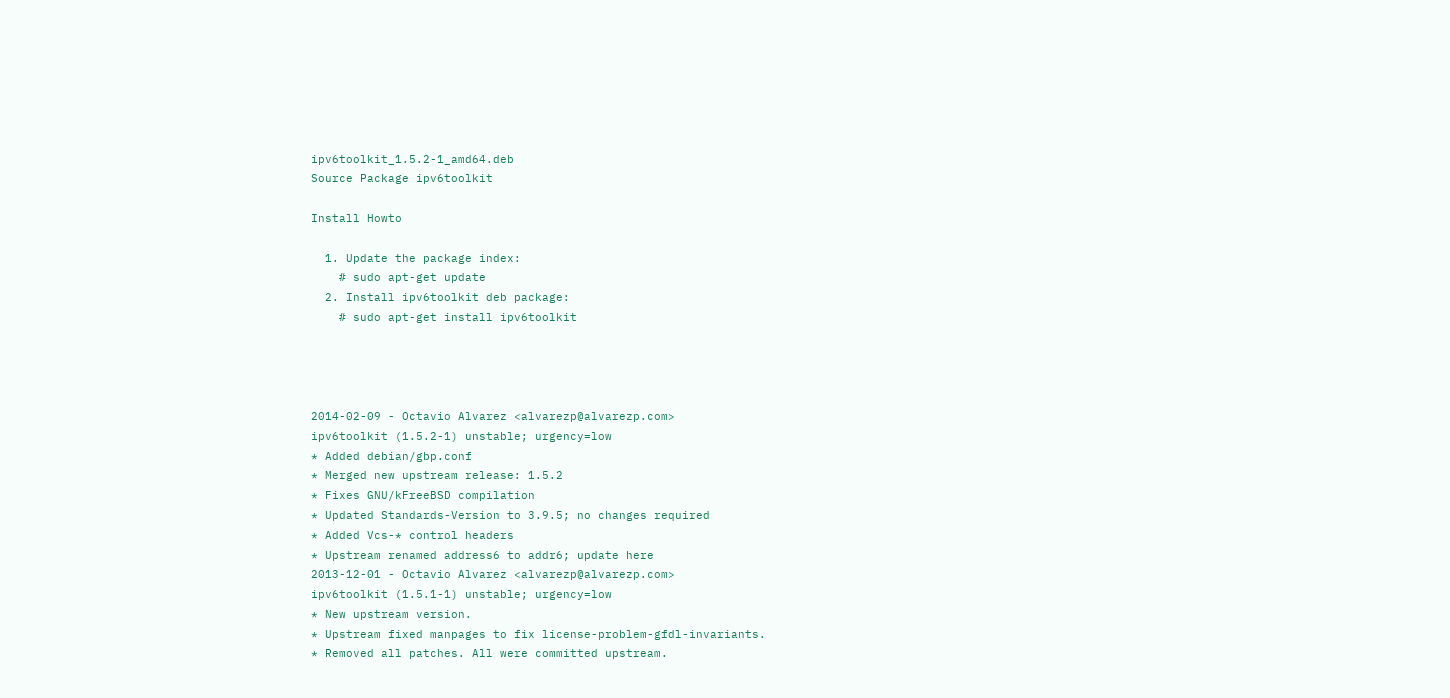ipv6toolkit_1.5.2-1_amd64.deb
Source Package ipv6toolkit

Install Howto

  1. Update the package index:
    # sudo apt-get update
  2. Install ipv6toolkit deb package:
    # sudo apt-get install ipv6toolkit




2014-02-09 - Octavio Alvarez <alvarezp@alvarezp.com>
ipv6toolkit (1.5.2-1) unstable; urgency=low
* Added debian/gbp.conf
* Merged new upstream release: 1.5.2
* Fixes GNU/kFreeBSD compilation
* Updated Standards-Version to 3.9.5; no changes required
* Added Vcs-* control headers
* Upstream renamed address6 to addr6; update here
2013-12-01 - Octavio Alvarez <alvarezp@alvarezp.com>
ipv6toolkit (1.5.1-1) unstable; urgency=low
* New upstream version.
* Upstream fixed manpages to fix license-problem-gfdl-invariants.
* Removed all patches. All were committed upstream.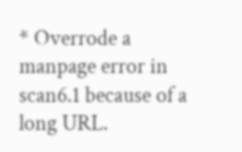* Overrode a manpage error in scan6.1 because of a long URL.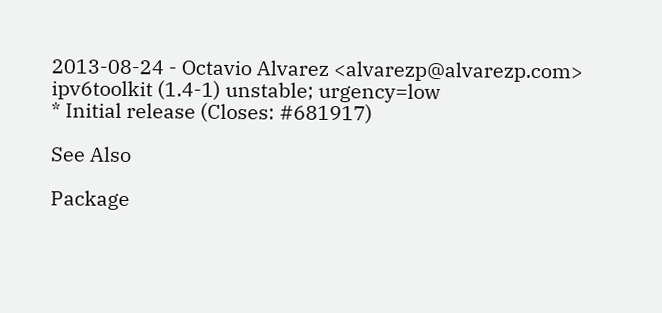2013-08-24 - Octavio Alvarez <alvarezp@alvarezp.com>
ipv6toolkit (1.4-1) unstable; urgency=low
* Initial release (Closes: #681917)

See Also

Package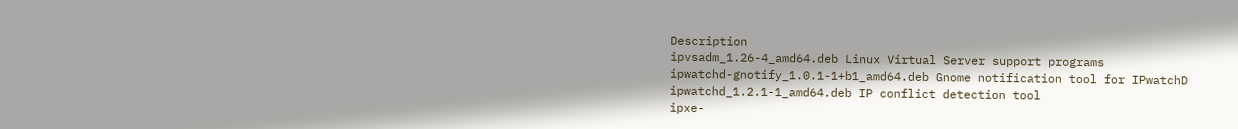Description
ipvsadm_1.26-4_amd64.deb Linux Virtual Server support programs
ipwatchd-gnotify_1.0.1-1+b1_amd64.deb Gnome notification tool for IPwatchD
ipwatchd_1.2.1-1_amd64.deb IP conflict detection tool
ipxe-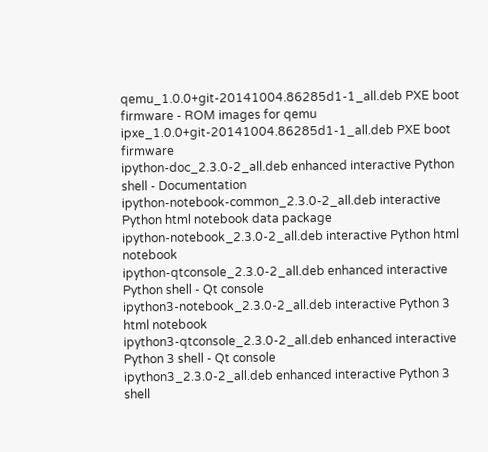qemu_1.0.0+git-20141004.86285d1-1_all.deb PXE boot firmware - ROM images for qemu
ipxe_1.0.0+git-20141004.86285d1-1_all.deb PXE boot firmware
ipython-doc_2.3.0-2_all.deb enhanced interactive Python shell - Documentation
ipython-notebook-common_2.3.0-2_all.deb interactive Python html notebook data package
ipython-notebook_2.3.0-2_all.deb interactive Python html notebook
ipython-qtconsole_2.3.0-2_all.deb enhanced interactive Python shell - Qt console
ipython3-notebook_2.3.0-2_all.deb interactive Python 3 html notebook
ipython3-qtconsole_2.3.0-2_all.deb enhanced interactive Python 3 shell - Qt console
ipython3_2.3.0-2_all.deb enhanced interactive Python 3 shell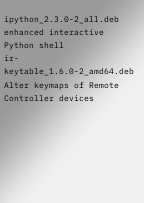ipython_2.3.0-2_all.deb enhanced interactive Python shell
ir-keytable_1.6.0-2_amd64.deb Alter keymaps of Remote Controller devices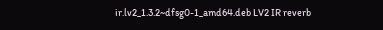ir.lv2_1.3.2~dfsg0-1_amd64.deb LV2 IR reverb